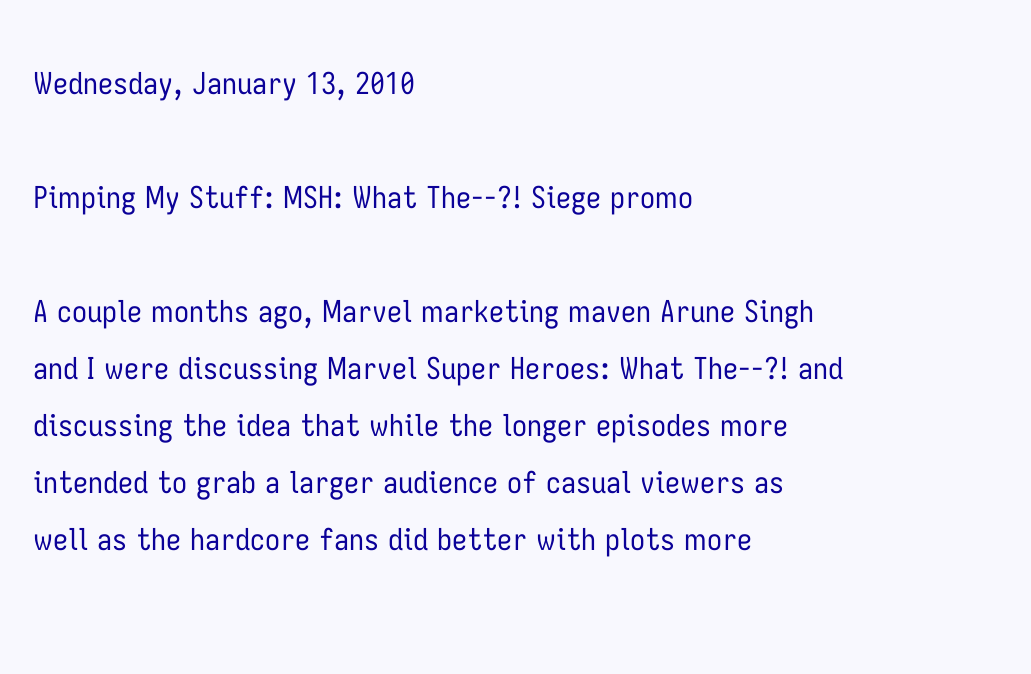Wednesday, January 13, 2010

Pimping My Stuff: MSH: What The--?! Siege promo

A couple months ago, Marvel marketing maven Arune Singh and I were discussing Marvel Super Heroes: What The--?! and discussing the idea that while the longer episodes more intended to grab a larger audience of casual viewers as well as the hardcore fans did better with plots more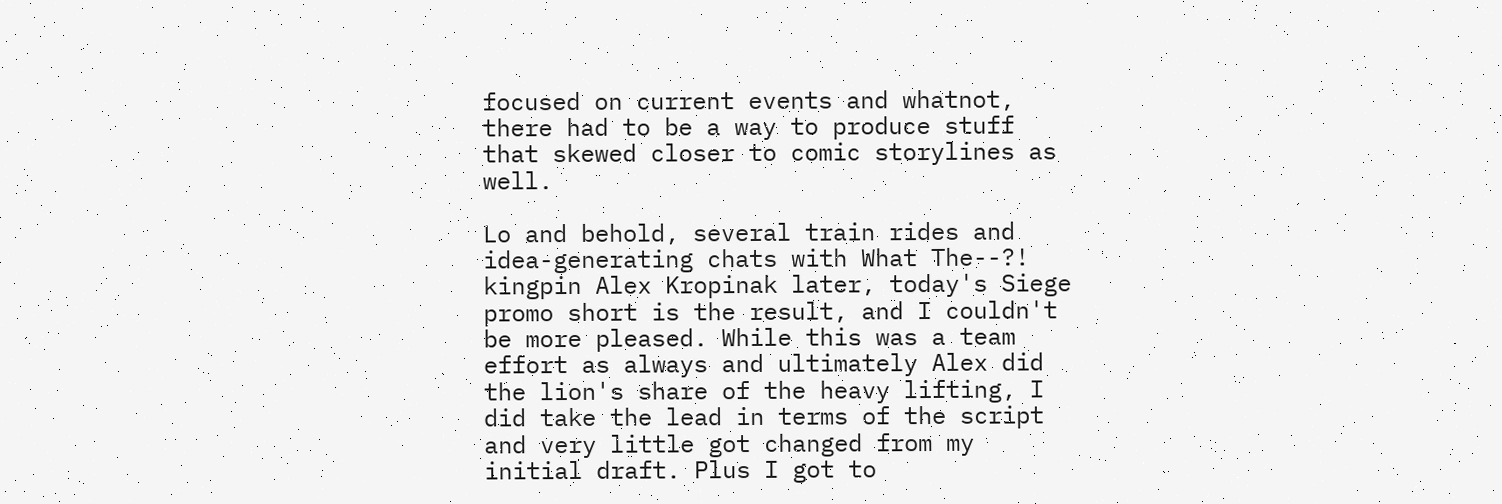focused on current events and whatnot, there had to be a way to produce stuff that skewed closer to comic storylines as well.

Lo and behold, several train rides and idea-generating chats with What The--?! kingpin Alex Kropinak later, today's Siege promo short is the result, and I couldn't be more pleased. While this was a team effort as always and ultimately Alex did the lion's share of the heavy lifting, I did take the lead in terms of the script and very little got changed from my initial draft. Plus I got to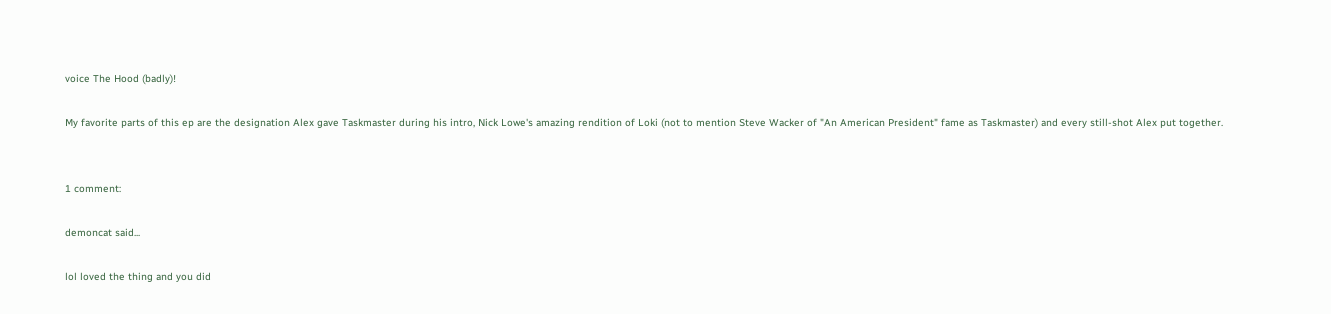voice The Hood (badly)!

My favorite parts of this ep are the designation Alex gave Taskmaster during his intro, Nick Lowe's amazing rendition of Loki (not to mention Steve Wacker of "An American President" fame as Taskmaster) and every still-shot Alex put together.


1 comment:

demoncat said...

lol loved the thing and you did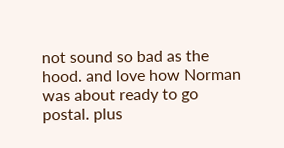not sound so bad as the hood. and love how Norman was about ready to go postal. plus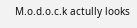M.o.d.o.c.k actully looks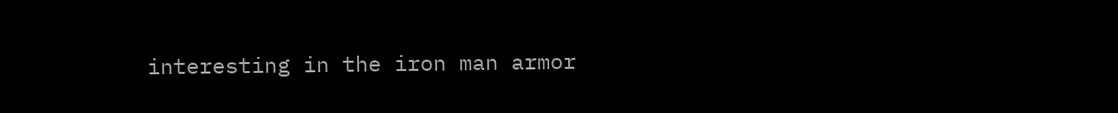interesting in the iron man armor